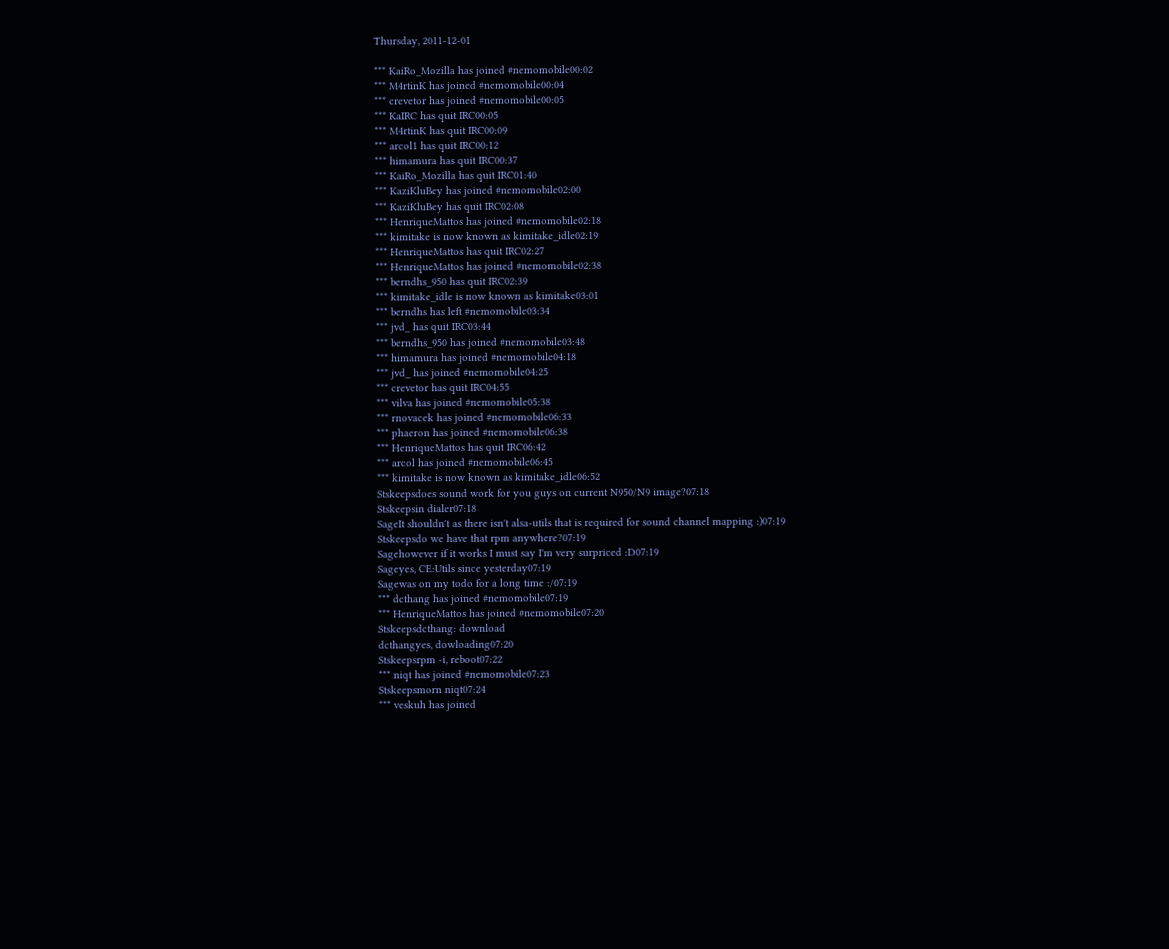Thursday, 2011-12-01

*** KaiRo_Mozilla has joined #nemomobile00:02
*** M4rtinK has joined #nemomobile00:04
*** crevetor has joined #nemomobile00:05
*** KaIRC has quit IRC00:05
*** M4rtinK has quit IRC00:09
*** arcol1 has quit IRC00:12
*** himamura has quit IRC00:37
*** KaiRo_Mozilla has quit IRC01:40
*** KaziKluBey has joined #nemomobile02:00
*** KaziKluBey has quit IRC02:08
*** HenriqueMattos has joined #nemomobile02:18
*** kimitake is now known as kimitake_idle02:19
*** HenriqueMattos has quit IRC02:27
*** HenriqueMattos has joined #nemomobile02:38
*** berndhs_950 has quit IRC02:39
*** kimitake_idle is now known as kimitake03:01
*** berndhs has left #nemomobile03:34
*** jvd_ has quit IRC03:44
*** berndhs_950 has joined #nemomobile03:48
*** himamura has joined #nemomobile04:18
*** jvd_ has joined #nemomobile04:25
*** crevetor has quit IRC04:55
*** vilva has joined #nemomobile05:38
*** rnovacek has joined #nemomobile06:33
*** phaeron has joined #nemomobile06:38
*** HenriqueMattos has quit IRC06:42
*** arcol has joined #nemomobile06:45
*** kimitake is now known as kimitake_idle06:52
Stskeepsdoes sound work for you guys on current N950/N9 image?07:18
Stskeepsin dialer07:18
SageIt shouldn't as there isn't alsa-utils that is required for sound channel mapping :)07:19
Stskeepsdo we have that rpm anywhere?07:19
Sagehowever if it works I must say I'm very surpriced :D07:19
Sageyes, CE:Utils since yesterday07:19
Sagewas on my todo for a long time :/07:19
*** dcthang has joined #nemomobile07:19
*** HenriqueMattos has joined #nemomobile07:20
Stskeepsdcthang: download
dcthangyes, dowloading07:20
Stskeepsrpm -i, reboot07:22
*** niqt has joined #nemomobile07:23
Stskeepsmorn niqt07:24
*** veskuh has joined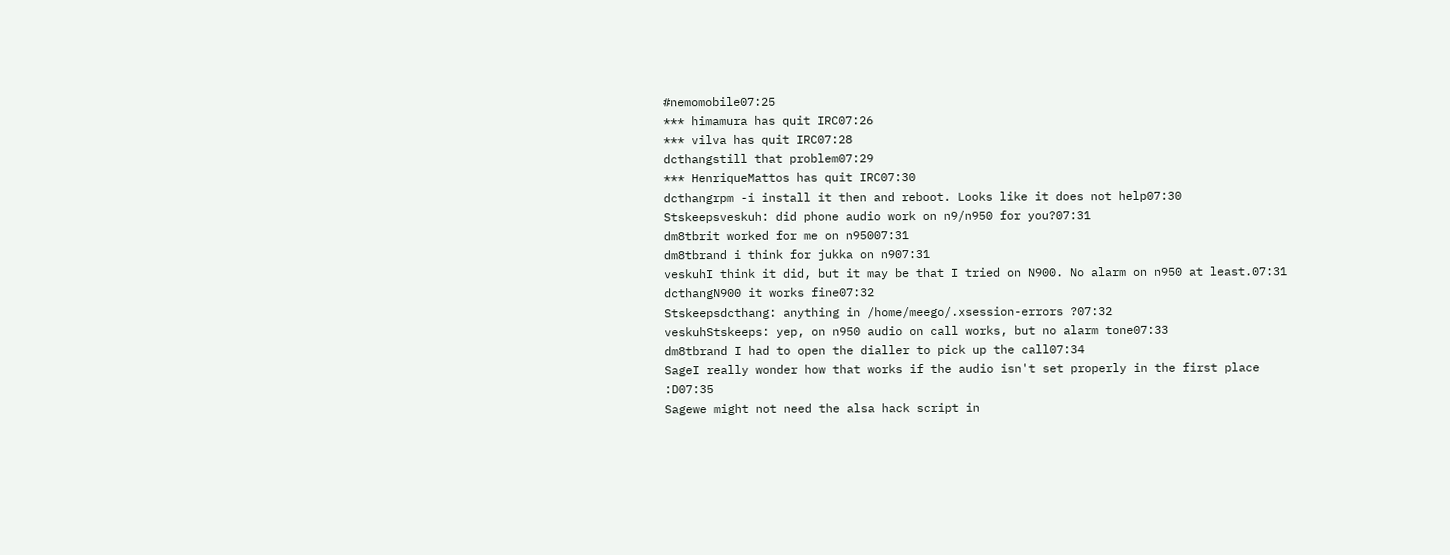#nemomobile07:25
*** himamura has quit IRC07:26
*** vilva has quit IRC07:28
dcthangstill that problem07:29
*** HenriqueMattos has quit IRC07:30
dcthangrpm -i install it then and reboot. Looks like it does not help07:30
Stskeepsveskuh: did phone audio work on n9/n950 for you?07:31
dm8tbrit worked for me on n95007:31
dm8tbrand i think for jukka on n907:31
veskuhI think it did, but it may be that I tried on N900. No alarm on n950 at least.07:31
dcthangN900 it works fine07:32
Stskeepsdcthang: anything in /home/meego/.xsession-errors ?07:32
veskuhStskeeps: yep, on n950 audio on call works, but no alarm tone07:33
dm8tbrand I had to open the dialler to pick up the call07:34
SageI really wonder how that works if the audio isn't set properly in the first place :D07:35
Sagewe might not need the alsa hack script in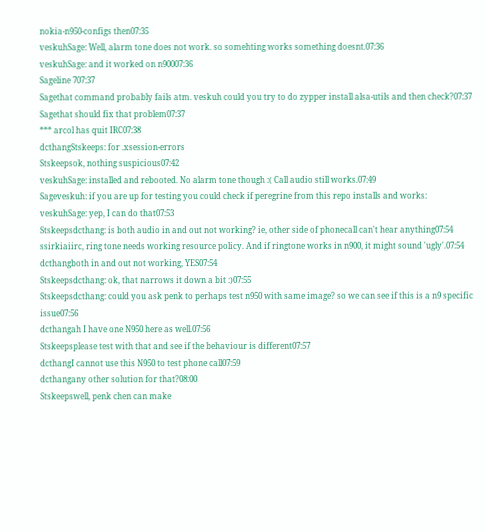nokia-n950-configs then07:35
veskuhSage: Well, alarm tone does not work. so somehting works something doesnt.07:36
veskuhSage: and it worked on n90007:36
Sageline 707:37
Sagethat command probably fails atm. veskuh could you try to do zypper install alsa-utils and then check?07:37
Sagethat should fix that problem07:37
*** arcol has quit IRC07:38
dcthangStskeeps: for .xsession-errors
Stskeepsok, nothing suspicious07:42
veskuhSage: installed and rebooted. No alarm tone though :( Call audio still works.07:49
Sageveskuh: if you are up for testing you could check if peregrine from this repo installs and works:
veskuhSage: yep, I can do that07:53
Stskeepsdcthang: is both audio in and out not working? ie, other side of phonecall can't hear anything07:54
ssirkiaiirc, ring tone needs working resource policy. And if ringtone works in n900, it might sound 'ugly'.07:54
dcthangboth in and out not working, YES07:54
Stskeepsdcthang: ok, that narrows it down a bit :)07:55
Stskeepsdcthang: could you ask penk to perhaps test n950 with same image? so we can see if this is a n9 specific issue07:56
dcthangah I have one N950 here as well.07:56
Stskeepsplease test with that and see if the behaviour is different07:57
dcthangI cannot use this N950 to test phone call07:59
dcthangany other solution for that?08:00
Stskeepswell, penk chen can make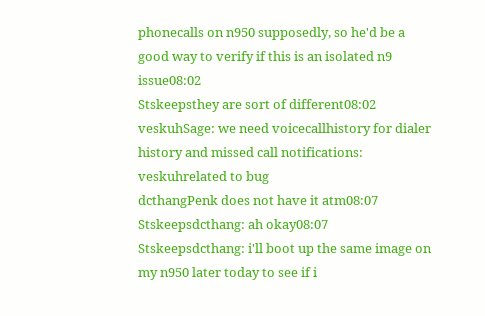phonecalls on n950 supposedly, so he'd be a good way to verify if this is an isolated n9 issue08:02
Stskeepsthey are sort of different08:02
veskuhSage: we need voicecallhistory for dialer history and missed call notifications:
veskuhrelated to bug
dcthangPenk does not have it atm08:07
Stskeepsdcthang: ah okay08:07
Stskeepsdcthang: i'll boot up the same image on my n950 later today to see if i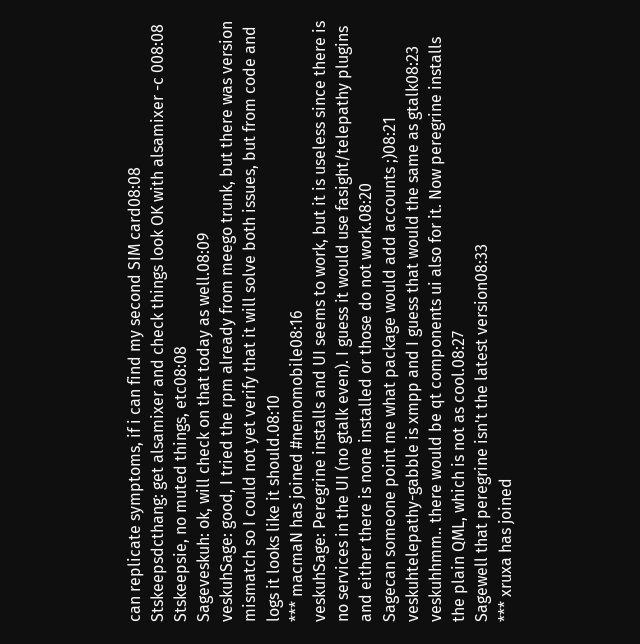can replicate symptoms, if i can find my second SIM card08:08
Stskeepsdcthang: get alsamixer and check things look OK with alsamixer -c 008:08
Stskeepsie, no muted things, etc08:08
Sageveskuh: ok, will check on that today as well.08:09
veskuhSage: good, I tried the rpm already from meego trunk, but there was version mismatch so I could not yet verify that it will solve both issues, but from code and logs it looks like it should.08:10
*** macmaN has joined #nemomobile08:16
veskuhSage: Peregrine installs and UI seems to work, but it is useless since there is no services in the UI (no gtalk even). I guess it would use fasight/telepathy plugins and either there is none installed or those do not work.08:20
Sagecan someone point me what package would add accounts ;)08:21
veskuhtelepathy-gabble is xmpp and I guess that would the same as gtalk08:23
veskuhhmm.. there would be qt components ui also for it. Now peregrine installs the plain QML, which is not as cool.08:27
Sagewell that peregrine isn't the latest version08:33
*** xruxa has joined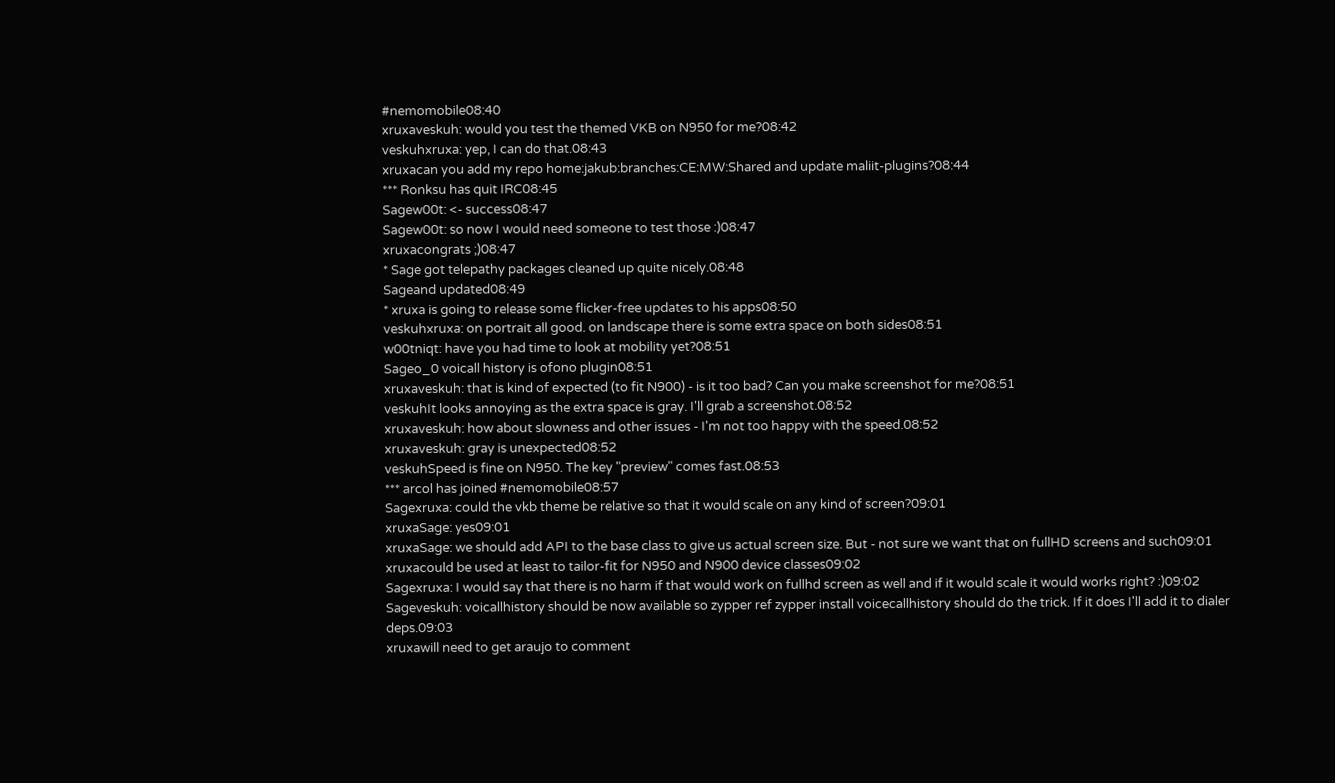#nemomobile08:40
xruxaveskuh: would you test the themed VKB on N950 for me?08:42
veskuhxruxa: yep, I can do that.08:43
xruxacan you add my repo home:jakub:branches:CE:MW:Shared and update maliit-plugins?08:44
*** Ronksu has quit IRC08:45
Sagew00t: <- success08:47
Sagew00t: so now I would need someone to test those :)08:47
xruxacongrats ;)08:47
* Sage got telepathy packages cleaned up quite nicely.08:48
Sageand updated08:49
* xruxa is going to release some flicker-free updates to his apps08:50
veskuhxruxa: on portrait all good. on landscape there is some extra space on both sides08:51
w00tniqt: have you had time to look at mobility yet?08:51
Sageo_0 voicall history is ofono plugin08:51
xruxaveskuh: that is kind of expected (to fit N900) - is it too bad? Can you make screenshot for me?08:51
veskuhIt looks annoying as the extra space is gray. I'll grab a screenshot.08:52
xruxaveskuh: how about slowness and other issues - I'm not too happy with the speed.08:52
xruxaveskuh: gray is unexpected08:52
veskuhSpeed is fine on N950. The key "preview" comes fast.08:53
*** arcol has joined #nemomobile08:57
Sagexruxa: could the vkb theme be relative so that it would scale on any kind of screen?09:01
xruxaSage: yes09:01
xruxaSage: we should add API to the base class to give us actual screen size. But - not sure we want that on fullHD screens and such09:01
xruxacould be used at least to tailor-fit for N950 and N900 device classes09:02
Sagexruxa: I would say that there is no harm if that would work on fullhd screen as well and if it would scale it would works right? :)09:02
Sageveskuh: voicallhistory should be now available so zypper ref zypper install voicecallhistory should do the trick. If it does I'll add it to dialer deps.09:03
xruxawill need to get araujo to comment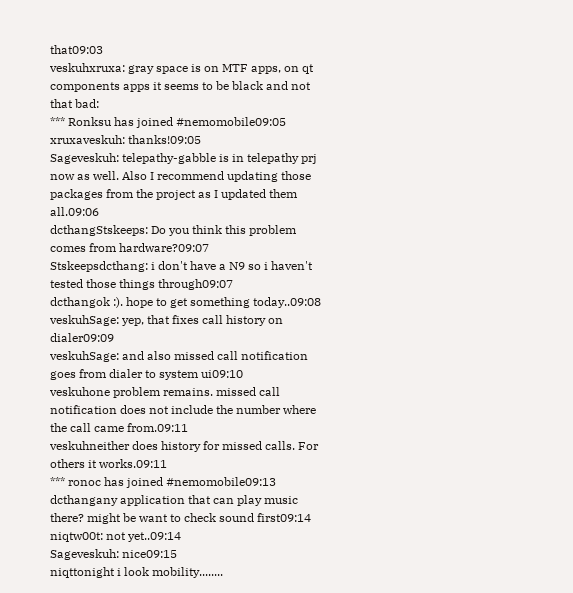that09:03
veskuhxruxa: gray space is on MTF apps, on qt components apps it seems to be black and not that bad:
*** Ronksu has joined #nemomobile09:05
xruxaveskuh: thanks!09:05
Sageveskuh: telepathy-gabble is in telepathy prj now as well. Also I recommend updating those packages from the project as I updated them all.09:06
dcthangStskeeps: Do you think this problem comes from hardware?09:07
Stskeepsdcthang: i don't have a N9 so i haven't tested those things through09:07
dcthangok :). hope to get something today..09:08
veskuhSage: yep, that fixes call history on dialer09:09
veskuhSage: and also missed call notification goes from dialer to system ui09:10
veskuhone problem remains. missed call notification does not include the number where the call came from.09:11
veskuhneither does history for missed calls. For others it works.09:11
*** ronoc has joined #nemomobile09:13
dcthangany application that can play music there? might be want to check sound first09:14
niqtw00t: not yet..09:14
Sageveskuh: nice09:15
niqttonight i look mobility........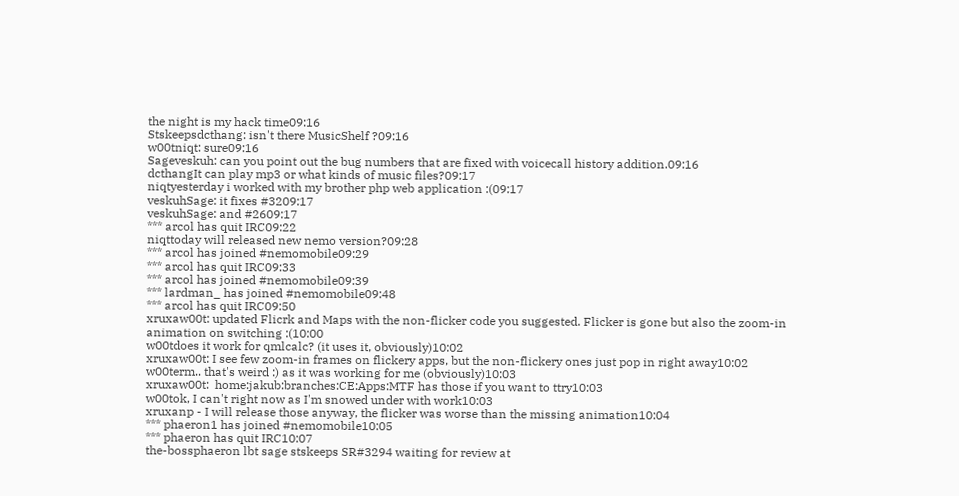the night is my hack time09:16
Stskeepsdcthang: isn't there MusicShelf ?09:16
w00tniqt: sure09:16
Sageveskuh: can you point out the bug numbers that are fixed with voicecall history addition.09:16
dcthangIt can play mp3 or what kinds of music files?09:17
niqtyesterday i worked with my brother php web application :(09:17
veskuhSage: it fixes #3209:17
veskuhSage: and #2609:17
*** arcol has quit IRC09:22
niqttoday will released new nemo version?09:28
*** arcol has joined #nemomobile09:29
*** arcol has quit IRC09:33
*** arcol has joined #nemomobile09:39
*** lardman_ has joined #nemomobile09:48
*** arcol has quit IRC09:50
xruxaw00t: updated Flicrk and Maps with the non-flicker code you suggested. Flicker is gone but also the zoom-in animation on switching :(10:00
w00tdoes it work for qmlcalc? (it uses it, obviously)10:02
xruxaw00t: I see few zoom-in frames on flickery apps, but the non-flickery ones just pop in right away10:02
w00term.. that's weird :) as it was working for me (obviously)10:03
xruxaw00t:  home:jakub:branches:CE:Apps:MTF has those if you want to ttry10:03
w00tok, I can't right now as I'm snowed under with work10:03
xruxanp - I will release those anyway, the flicker was worse than the missing animation10:04
*** phaeron1 has joined #nemomobile10:05
*** phaeron has quit IRC10:07
the-bossphaeron lbt sage stskeeps SR#3294 waiting for review at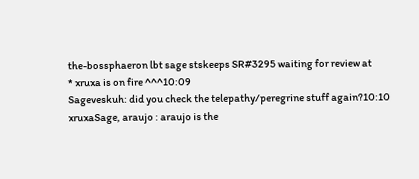the-bossphaeron lbt sage stskeeps SR#3295 waiting for review at
* xruxa is on fire ^^^10:09
Sageveskuh: did you check the telepathy/peregrine stuff again?10:10
xruxaSage, araujo : araujo is the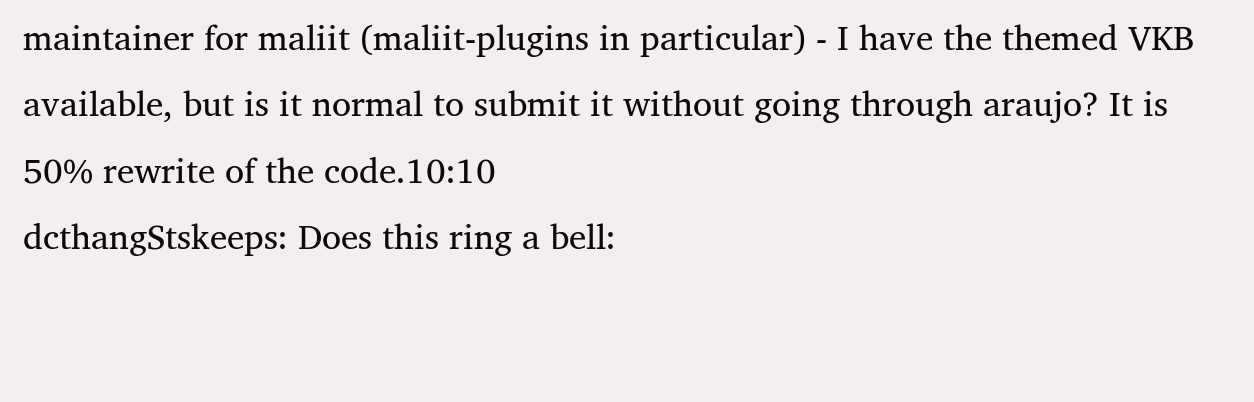maintainer for maliit (maliit-plugins in particular) - I have the themed VKB available, but is it normal to submit it without going through araujo? It is 50% rewrite of the code.10:10
dcthangStskeeps: Does this ring a bell: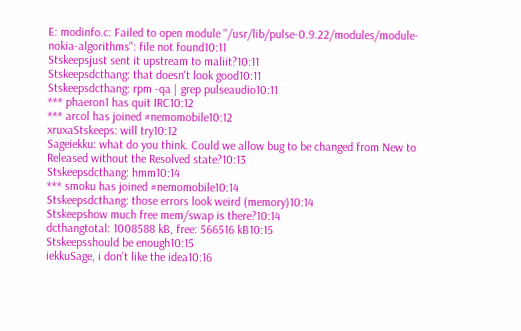E: modinfo.c: Failed to open module "/usr/lib/pulse-0.9.22/modules/module-nokia-algorithms": file not found10:11
Stskeepsjust sent it upstream to maliit?10:11
Stskeepsdcthang: that doesn't look good10:11
Stskeepsdcthang: rpm -qa | grep pulseaudio10:11
*** phaeron1 has quit IRC10:12
*** arcol has joined #nemomobile10:12
xruxaStskeeps: will try10:12
Sageiekku: what do you think. Could we allow bug to be changed from New to Released without the Resolved state?10:13
Stskeepsdcthang: hmm10:14
*** smoku has joined #nemomobile10:14
Stskeepsdcthang: those errors look weird (memory)10:14
Stskeepshow much free mem/swap is there?10:14
dcthangtotal: 1008588 kB, free: 566516 kB10:15
Stskeepsshould be enough10:15
iekkuSage, i don't like the idea10:16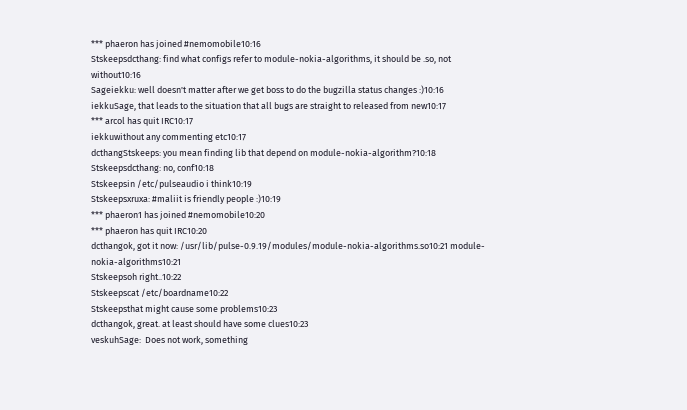*** phaeron has joined #nemomobile10:16
Stskeepsdcthang: find what configs refer to module-nokia-algorithms, it should be .so, not without10:16
Sageiekku: well doesn't matter after we get boss to do the bugzilla status changes :)10:16
iekkuSage, that leads to the situation that all bugs are straight to released from new10:17
*** arcol has quit IRC10:17
iekkuwithout any commenting etc10:17
dcthangStskeeps: you mean finding lib that depend on module-nokia-algorithm?10:18
Stskeepsdcthang: no, conf10:18
Stskeepsin /etc/pulseaudio i think10:19
Stskeepsxruxa: #maliit is friendly people :)10:19
*** phaeron1 has joined #nemomobile10:20
*** phaeron has quit IRC10:20
dcthangok, got it now: /usr/lib/pulse-0.9.19/modules/module-nokia-algorithms.so10:21 module-nokia-algorithms10:21
Stskeepsoh right..10:22
Stskeepscat /etc/boardname10:22
Stskeepsthat might cause some problems10:23
dcthangok, great. at least should have some clues10:23
veskuhSage:  Does not work, something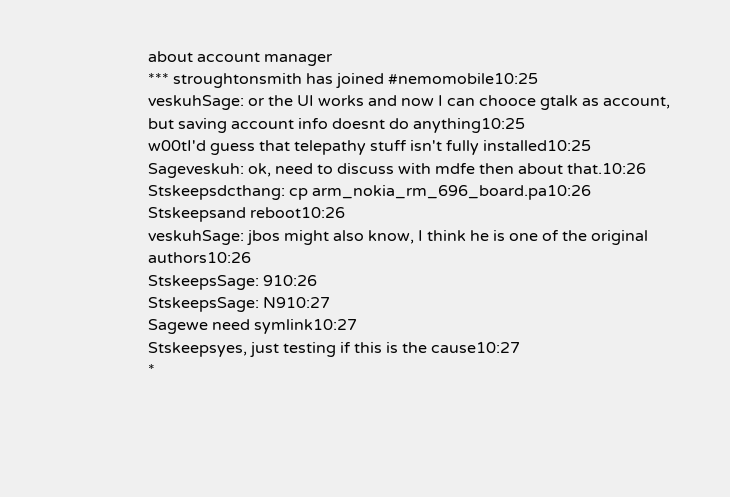about account manager
*** stroughtonsmith has joined #nemomobile10:25
veskuhSage: or the UI works and now I can chooce gtalk as account, but saving account info doesnt do anything10:25
w00tI'd guess that telepathy stuff isn't fully installed10:25
Sageveskuh: ok, need to discuss with mdfe then about that.10:26
Stskeepsdcthang: cp arm_nokia_rm_696_board.pa10:26
Stskeepsand reboot10:26
veskuhSage: jbos might also know, I think he is one of the original authors10:26
StskeepsSage: 910:26
StskeepsSage: N910:27
Sagewe need symlink10:27
Stskeepsyes, just testing if this is the cause10:27
*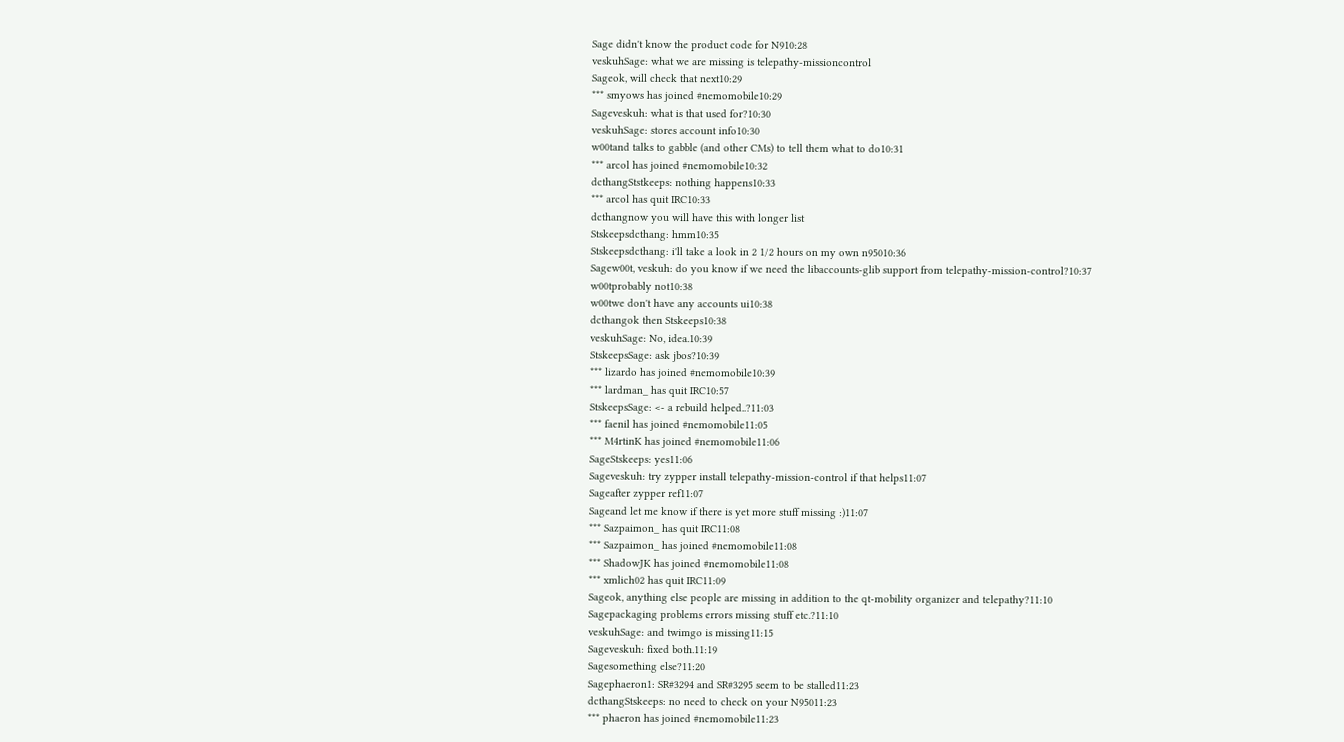Sage didn't know the product code for N910:28
veskuhSage: what we are missing is telepathy-missioncontrol
Sageok, will check that next10:29
*** smyows has joined #nemomobile10:29
Sageveskuh: what is that used for?10:30
veskuhSage: stores account info10:30
w00tand talks to gabble (and other CMs) to tell them what to do10:31
*** arcol has joined #nemomobile10:32
dcthangStstkeeps: nothing happens10:33
*** arcol has quit IRC10:33
dcthangnow you will have this with longer list
Stskeepsdcthang: hmm10:35
Stskeepsdcthang: i'll take a look in 2 1/2 hours on my own n95010:36
Sagew00t, veskuh: do you know if we need the libaccounts-glib support from telepathy-mission-control?10:37
w00tprobably not10:38
w00twe don't have any accounts ui10:38
dcthangok then Stskeeps10:38
veskuhSage: No, idea.10:39
StskeepsSage: ask jbos?10:39
*** lizardo has joined #nemomobile10:39
*** lardman_ has quit IRC10:57
StskeepsSage: <- a rebuild helped..?11:03
*** faenil has joined #nemomobile11:05
*** M4rtinK has joined #nemomobile11:06
SageStskeeps: yes11:06
Sageveskuh: try zypper install telepathy-mission-control if that helps11:07
Sageafter zypper ref11:07
Sageand let me know if there is yet more stuff missing :)11:07
*** Sazpaimon_ has quit IRC11:08
*** Sazpaimon_ has joined #nemomobile11:08
*** ShadowJK has joined #nemomobile11:08
*** xmlich02 has quit IRC11:09
Sageok, anything else people are missing in addition to the qt-mobility organizer and telepathy?11:10
Sagepackaging problems errors missing stuff etc.?11:10
veskuhSage: and twimgo is missing11:15
Sageveskuh: fixed both.11:19
Sagesomething else?11:20
Sagephaeron1: SR#3294 and SR#3295 seem to be stalled11:23
dcthangStskeeps: no need to check on your N95011:23
*** phaeron has joined #nemomobile11:23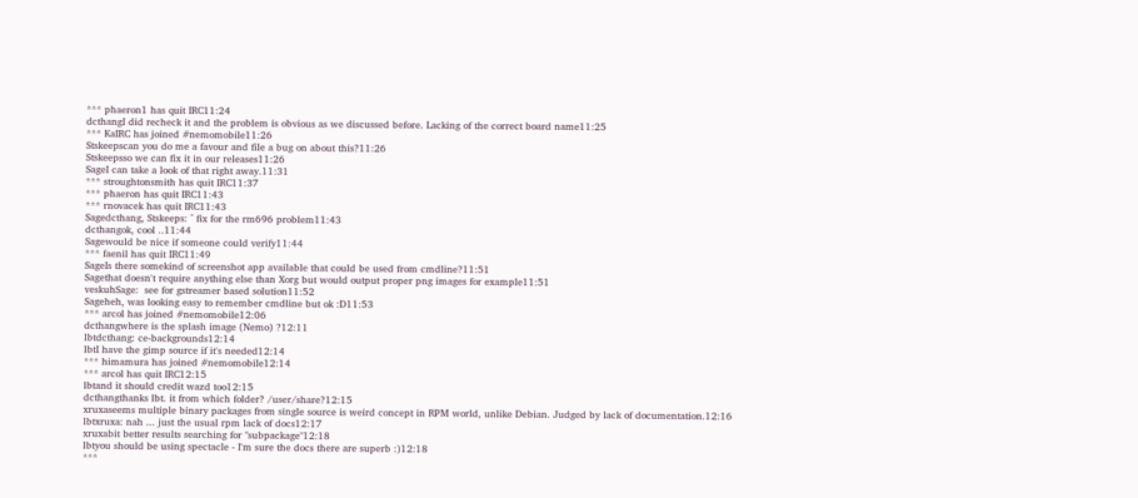*** phaeron1 has quit IRC11:24
dcthangI did recheck it and the problem is obvious as we discussed before. Lacking of the correct board name11:25
*** KaIRC has joined #nemomobile11:26
Stskeepscan you do me a favour and file a bug on about this?11:26
Stskeepsso we can fix it in our releases11:26
SageI can take a look of that right away.11:31
*** stroughtonsmith has quit IRC11:37
*** phaeron has quit IRC11:43
*** rnovacek has quit IRC11:43
Sagedcthang, Stskeeps: ^ fix for the rm696 problem11:43
dcthangok, cool ..11:44
Sagewould be nice if someone could verify11:44
*** faenil has quit IRC11:49
SageIs there somekind of screenshot app available that could be used from cmdline?11:51
Sagethat doesn't require anything else than Xorg but would output proper png images for example11:51
veskuhSage:  see for gstreamer based solution11:52
Sageheh, was looking easy to remember cmdline but ok :D11:53
*** arcol has joined #nemomobile12:06
dcthangwhere is the splash image (Nemo) ?12:11
lbtdcthang: ce-backgrounds12:14
lbtI have the gimp source if it's needed12:14
*** himamura has joined #nemomobile12:14
*** arcol has quit IRC12:15
lbtand it should credit wazd too12:15
dcthangthanks lbt. it from which folder? /user/share?12:15
xruxaseems multiple binary packages from single source is weird concept in RPM world, unlike Debian. Judged by lack of documentation.12:16
lbtxruxa: nah ... just the usual rpm lack of docs12:17
xruxabit better results searching for "subpackage"12:18
lbtyou should be using spectacle - I'm sure the docs there are superb :)12:18
***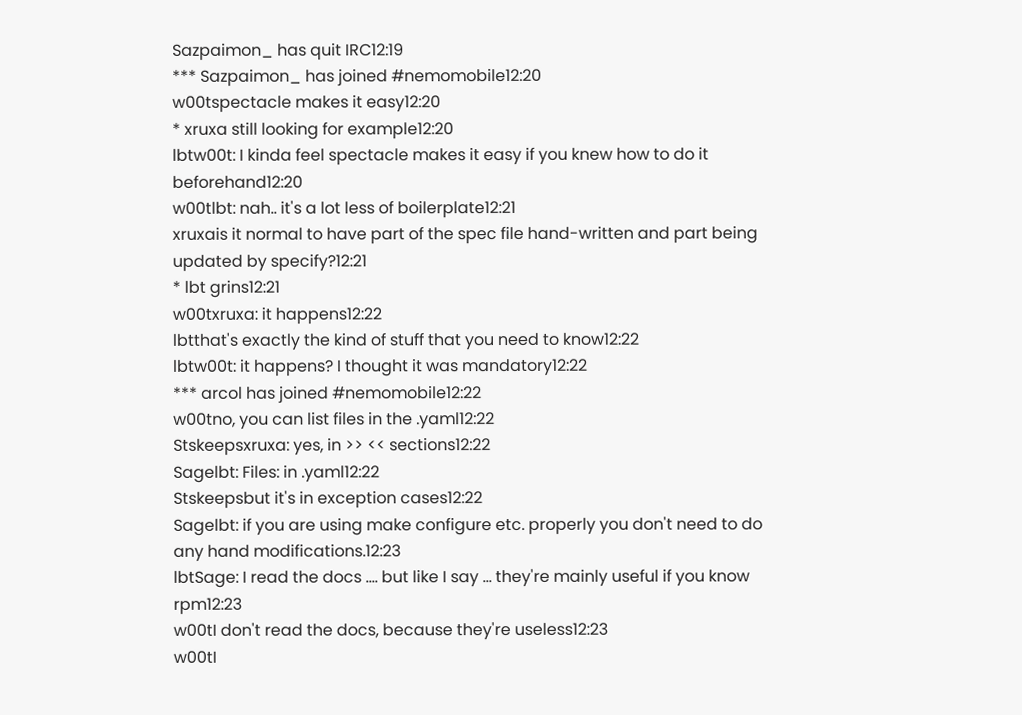Sazpaimon_ has quit IRC12:19
*** Sazpaimon_ has joined #nemomobile12:20
w00tspectacle makes it easy12:20
* xruxa still looking for example12:20
lbtw00t: I kinda feel spectacle makes it easy if you knew how to do it beforehand12:20
w00tlbt: nah.. it's a lot less of boilerplate12:21
xruxais it normal to have part of the spec file hand-written and part being updated by specify?12:21
* lbt grins12:21
w00txruxa: it happens12:22
lbtthat's exactly the kind of stuff that you need to know12:22
lbtw00t: it happens? I thought it was mandatory12:22
*** arcol has joined #nemomobile12:22
w00tno, you can list files in the .yaml12:22
Stskeepsxruxa: yes, in >> << sections12:22
Sagelbt: Files: in .yaml12:22
Stskeepsbut it's in exception cases12:22
Sagelbt: if you are using make configure etc. properly you don't need to do any hand modifications.12:23
lbtSage: I read the docs .... but like I say ... they're mainly useful if you know rpm12:23
w00tI don't read the docs, because they're useless12:23
w00tI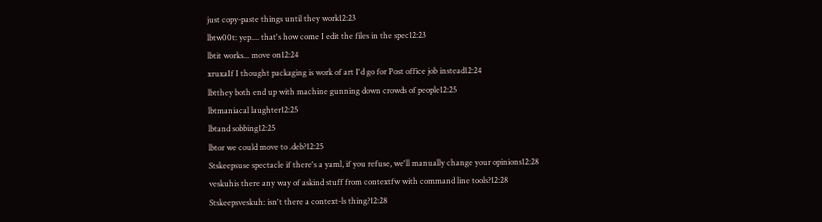just copy-paste things until they work12:23
lbtw00t: yep.... that's how come I edit the files in the spec12:23
lbtit works... move on12:24
xruxaIf I thought packaging is work of art I'd go for Post office job instead12:24
lbtthey both end up with machine gunning down crowds of people12:25
lbtmaniacal laughter12:25
lbtand sobbing12:25
lbtor we could move to .deb?12:25
Stskeepsuse spectacle if there's a yaml, if you refuse, we'll manually change your opinions12:28
veskuhis there any way of askind stuff from contextfw with command line tools?12:28
Stskeepsveskuh: isn't there a context-ls thing?12:28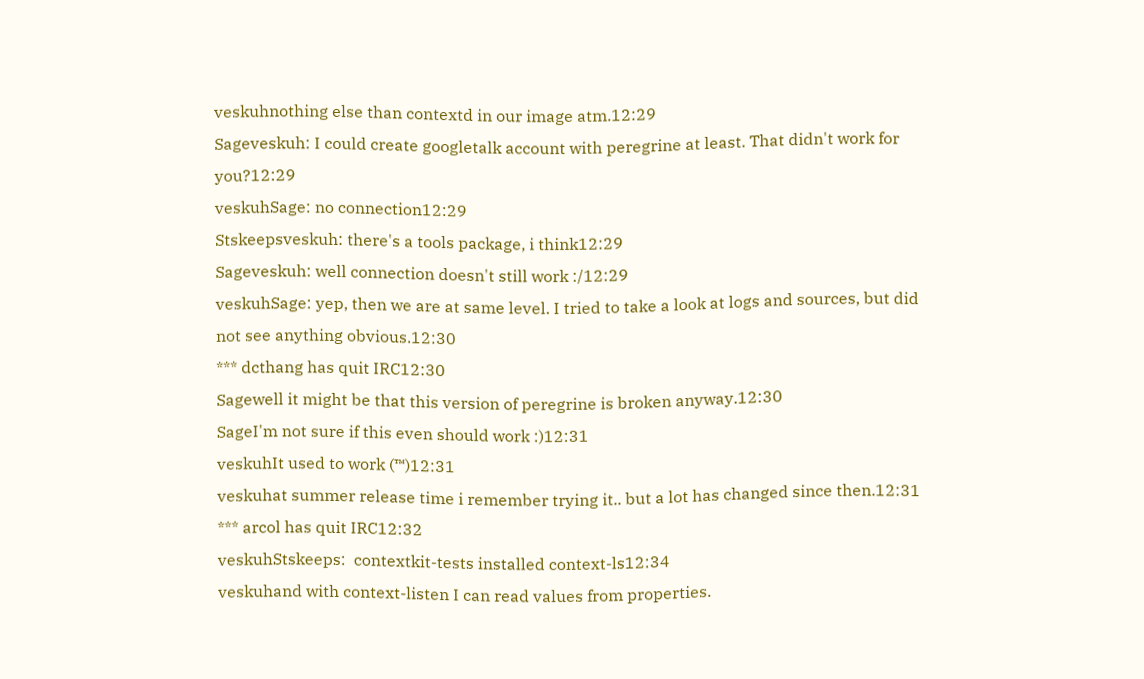veskuhnothing else than contextd in our image atm.12:29
Sageveskuh: I could create googletalk account with peregrine at least. That didn't work for you?12:29
veskuhSage: no connection12:29
Stskeepsveskuh: there's a tools package, i think12:29
Sageveskuh: well connection doesn't still work :/12:29
veskuhSage: yep, then we are at same level. I tried to take a look at logs and sources, but did not see anything obvious.12:30
*** dcthang has quit IRC12:30
Sagewell it might be that this version of peregrine is broken anyway.12:30
SageI'm not sure if this even should work :)12:31
veskuhIt used to work (™)12:31
veskuhat summer release time i remember trying it.. but a lot has changed since then.12:31
*** arcol has quit IRC12:32
veskuhStskeeps:  contextkit-tests installed context-ls12:34
veskuhand with context-listen I can read values from properties.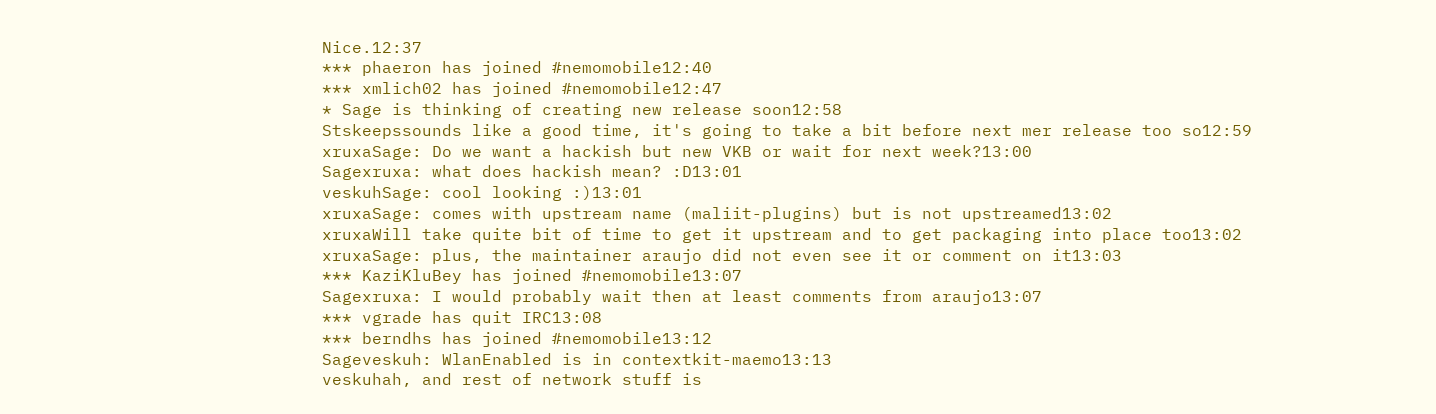Nice.12:37
*** phaeron has joined #nemomobile12:40
*** xmlich02 has joined #nemomobile12:47
* Sage is thinking of creating new release soon12:58
Stskeepssounds like a good time, it's going to take a bit before next mer release too so12:59
xruxaSage: Do we want a hackish but new VKB or wait for next week?13:00
Sagexruxa: what does hackish mean? :D13:01
veskuhSage: cool looking :)13:01
xruxaSage: comes with upstream name (maliit-plugins) but is not upstreamed13:02
xruxaWill take quite bit of time to get it upstream and to get packaging into place too13:02
xruxaSage: plus, the maintainer araujo did not even see it or comment on it13:03
*** KaziKluBey has joined #nemomobile13:07
Sagexruxa: I would probably wait then at least comments from araujo13:07
*** vgrade has quit IRC13:08
*** berndhs has joined #nemomobile13:12
Sageveskuh: WlanEnabled is in contextkit-maemo13:13
veskuhah, and rest of network stuff is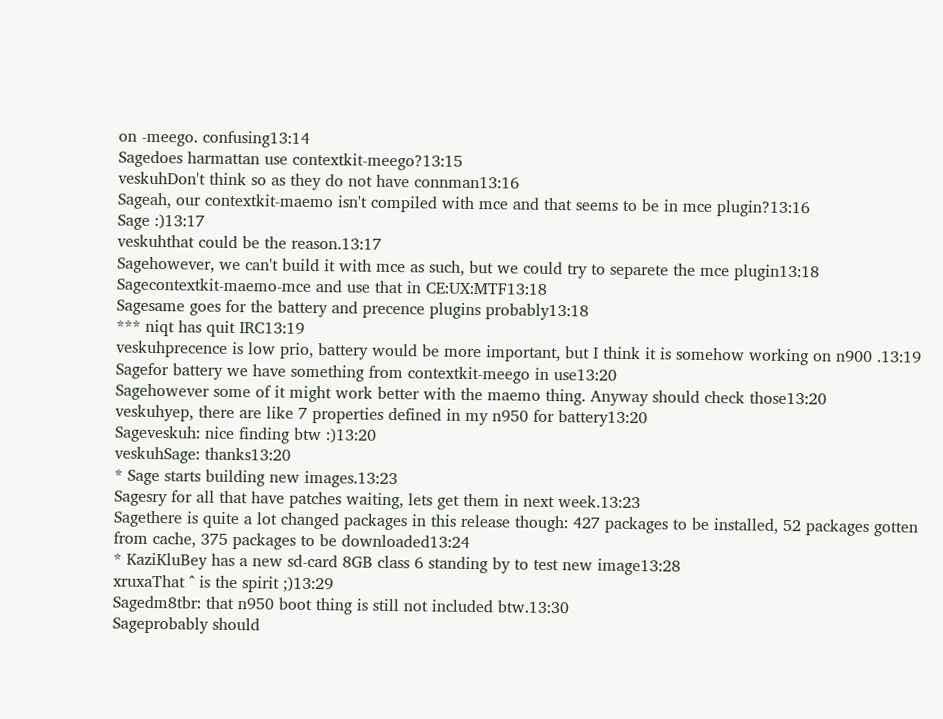on -meego. confusing13:14
Sagedoes harmattan use contextkit-meego?13:15
veskuhDon't think so as they do not have connman13:16
Sageah, our contextkit-maemo isn't compiled with mce and that seems to be in mce plugin?13:16
Sage :)13:17
veskuhthat could be the reason.13:17
Sagehowever, we can't build it with mce as such, but we could try to separete the mce plugin13:18
Sagecontextkit-maemo-mce and use that in CE:UX:MTF13:18
Sagesame goes for the battery and precence plugins probably13:18
*** niqt has quit IRC13:19
veskuhprecence is low prio, battery would be more important, but I think it is somehow working on n900 .13:19
Sagefor battery we have something from contextkit-meego in use13:20
Sagehowever some of it might work better with the maemo thing. Anyway should check those13:20
veskuhyep, there are like 7 properties defined in my n950 for battery13:20
Sageveskuh: nice finding btw :)13:20
veskuhSage: thanks13:20
* Sage starts building new images.13:23
Sagesry for all that have patches waiting, lets get them in next week.13:23
Sagethere is quite a lot changed packages in this release though: 427 packages to be installed, 52 packages gotten from cache, 375 packages to be downloaded13:24
* KaziKluBey has a new sd-card 8GB class 6 standing by to test new image13:28
xruxaThat ^ is the spirit ;)13:29
Sagedm8tbr: that n950 boot thing is still not included btw.13:30
Sageprobably should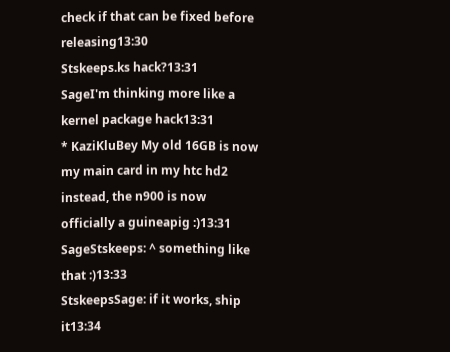check if that can be fixed before releasing13:30
Stskeeps.ks hack?13:31
SageI'm thinking more like a kernel package hack13:31
* KaziKluBey My old 16GB is now my main card in my htc hd2 instead, the n900 is now officially a guineapig :)13:31
SageStskeeps: ^ something like that :)13:33
StskeepsSage: if it works, ship it13:34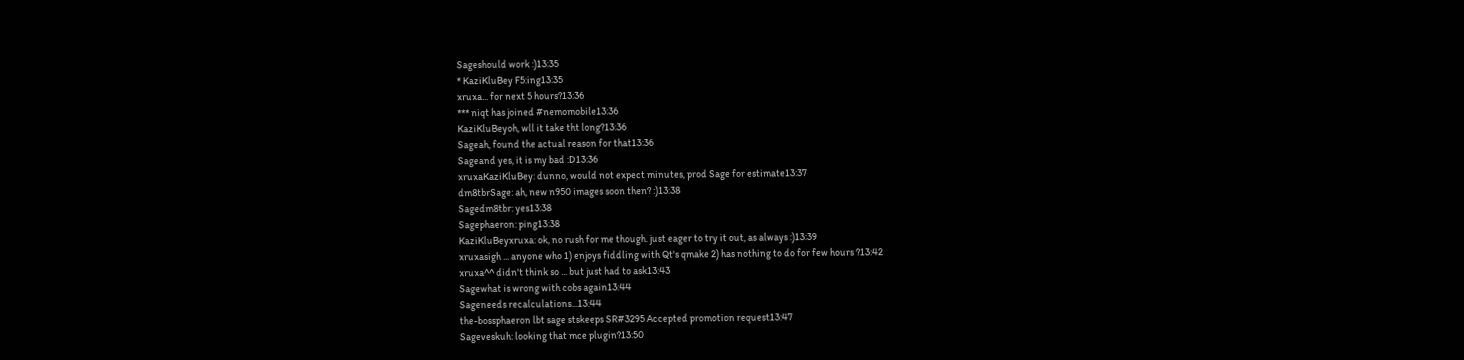Sageshould work :)13:35
* KaziKluBey F5:ing13:35
xruxa... for next 5 hours?13:36
*** niqt has joined #nemomobile13:36
KaziKluBeyoh, wll it take tht long?13:36
Sageah, found the actual reason for that13:36
Sageand yes, it is my bad :D13:36
xruxaKaziKluBey: dunno, would not expect minutes, prod Sage for estimate13:37
dm8tbrSage: ah, new n950 images soon then? :)13:38
Sagedm8tbr: yes13:38
Sagephaeron: ping13:38
KaziKluBeyxruxa: ok, no rush for me though. just eager to try it out, as always :)13:39
xruxasigh ... anyone who 1) enjoys fiddling with Qt's qmake 2) has nothing to do for few hours ?13:42
xruxa^^ didn't think so ... but just had to ask13:43
Sagewhat is wrong with cobs again13:44
Sageneeds recalculations...13:44
the-bossphaeron lbt sage stskeeps SR#3295 Accepted promotion request13:47
Sageveskuh: looking that mce plugin?13:50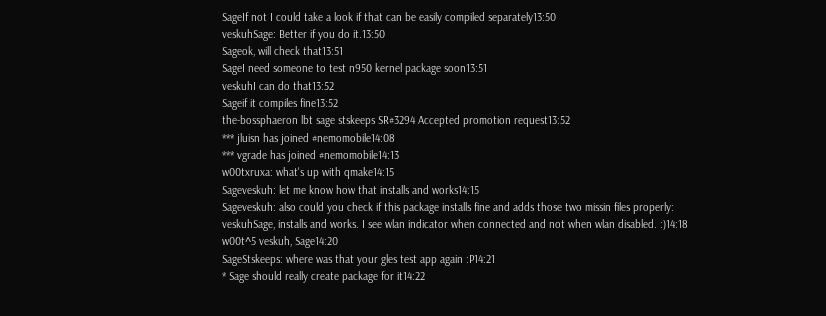SageIf not I could take a look if that can be easily compiled separately13:50
veskuhSage: Better if you do it.13:50
Sageok, will check that13:51
SageI need someone to test n950 kernel package soon13:51
veskuhI can do that13:52
Sageif it compiles fine13:52
the-bossphaeron lbt sage stskeeps SR#3294 Accepted promotion request13:52
*** jluisn has joined #nemomobile14:08
*** vgrade has joined #nemomobile14:13
w00txruxa: what's up with qmake14:15
Sageveskuh: let me know how that installs and works14:15
Sageveskuh: also could you check if this package installs fine and adds those two missin files properly:
veskuhSage, installs and works. I see wlan indicator when connected and not when wlan disabled. :)14:18
w00t^5 veskuh, Sage14:20
SageStskeeps: where was that your gles test app again :P14:21
* Sage should really create package for it14:22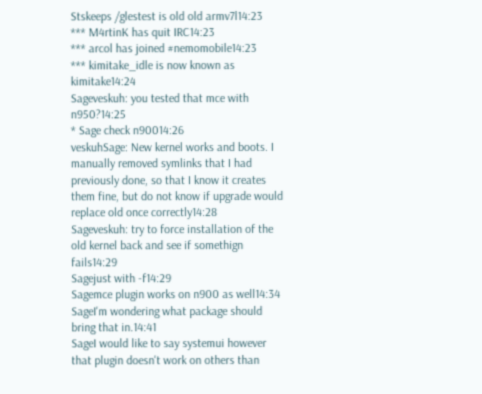Stskeeps /glestest is old old armv7l14:23
*** M4rtinK has quit IRC14:23
*** arcol has joined #nemomobile14:23
*** kimitake_idle is now known as kimitake14:24
Sageveskuh: you tested that mce with n950?14:25
* Sage check n90014:26
veskuhSage: New kernel works and boots. I manually removed symlinks that I had previously done, so that I know it creates them fine, but do not know if upgrade would replace old once correctly14:28
Sageveskuh: try to force installation of the old kernel back and see if somethign fails14:29
Sagejust with -f14:29
Sagemce plugin works on n900 as well14:34
SageI'm wondering what package should bring that in.14:41
SageI would like to say systemui however that plugin doesn't work on others than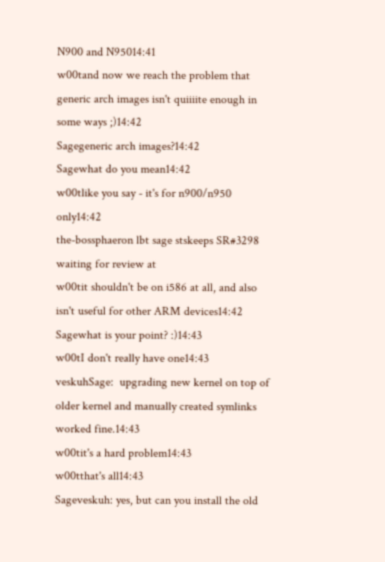N900 and N95014:41
w00tand now we reach the problem that generic arch images isn't quiiiite enough in some ways ;)14:42
Sagegeneric arch images?14:42
Sagewhat do you mean14:42
w00tlike you say - it's for n900/n950 only14:42
the-bossphaeron lbt sage stskeeps SR#3298 waiting for review at
w00tit shouldn't be on i586 at all, and also isn't useful for other ARM devices14:42
Sagewhat is your point? :)14:43
w00tI don't really have one14:43
veskuhSage:  upgrading new kernel on top of older kernel and manually created symlinks worked fine.14:43
w00tit's a hard problem14:43
w00tthat's all14:43
Sageveskuh: yes, but can you install the old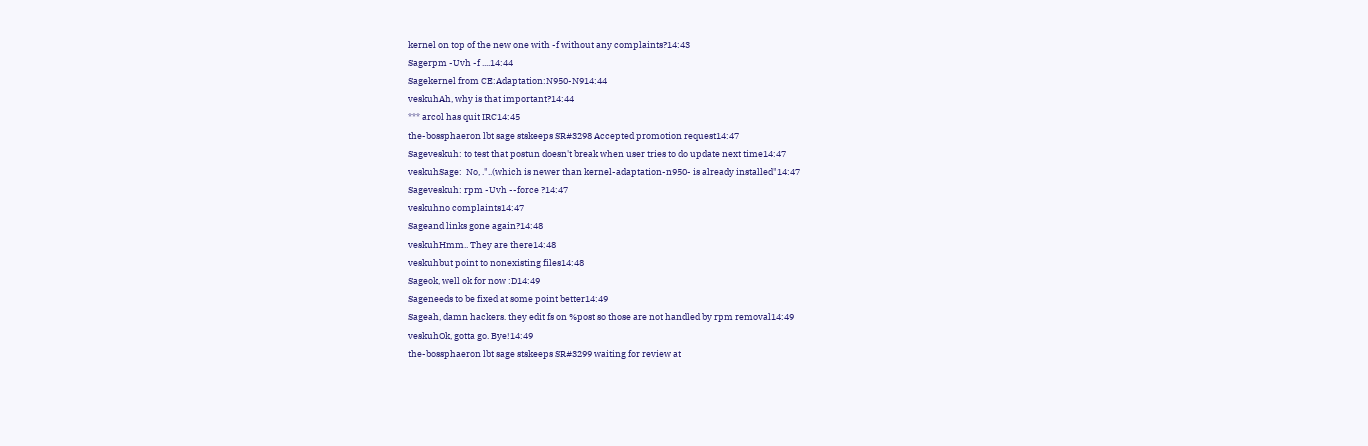kernel on top of the new one with -f without any complaints?14:43
Sagerpm -Uvh -f ....14:44
Sagekernel from CE:Adaptation:N950-N914:44
veskuhAh, why is that important?14:44
*** arcol has quit IRC14:45
the-bossphaeron lbt sage stskeeps SR#3298 Accepted promotion request14:47
Sageveskuh: to test that postun doesn't break when user tries to do update next time14:47
veskuhSage:  No, ."..(which is newer than kernel-adaptation-n950- is already installed"14:47
Sageveskuh: rpm -Uvh --force ?14:47
veskuhno complaints14:47
Sageand links gone again?14:48
veskuhHmm.. They are there14:48
veskuhbut point to nonexisting files14:48
Sageok, well ok for now :D14:49
Sageneeds to be fixed at some point better14:49
Sageah, damn hackers. they edit fs on %post so those are not handled by rpm removal14:49
veskuhOk, gotta go. Bye!14:49
the-bossphaeron lbt sage stskeeps SR#3299 waiting for review at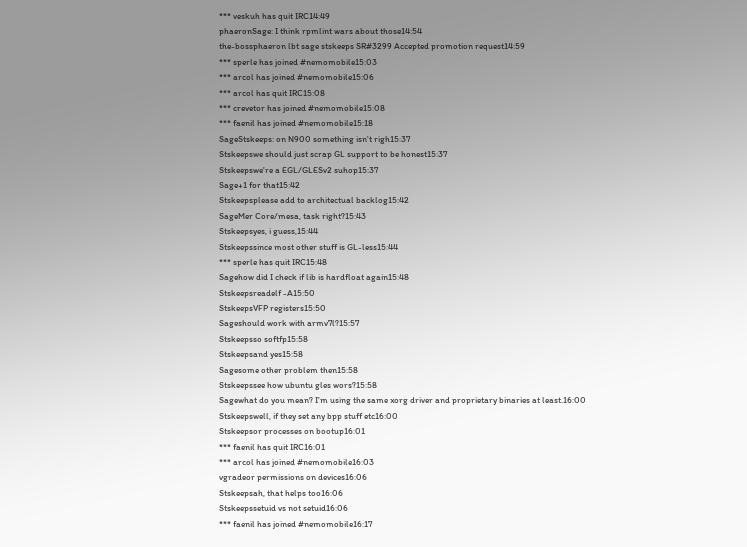*** veskuh has quit IRC14:49
phaeronSage: I think rpmlint wars about those14:54
the-bossphaeron lbt sage stskeeps SR#3299 Accepted promotion request14:59
*** sperle has joined #nemomobile15:03
*** arcol has joined #nemomobile15:06
*** arcol has quit IRC15:08
*** crevetor has joined #nemomobile15:08
*** faenil has joined #nemomobile15:18
SageStskeeps: on N900 something isn't righ15:37
Stskeepswe should just scrap GL support to be honest15:37
Stskeepswe're a EGL/GLESv2 suhop15:37
Sage+1 for that15:42
Stskeepsplease add to architectual backlog15:42
SageMer Core/mesa, task right?15:43
Stskeepsyes, i guess,15:44
Stskeepssince most other stuff is GL-less15:44
*** sperle has quit IRC15:48
Sagehow did I check if lib is hardfloat again15:48
Stskeepsreadelf -A15:50
StskeepsVFP registers15:50
Sageshould work with armv7l?15:57
Stskeepsso softfp15:58
Stskeepsand yes15:58
Sagesome other problem then15:58
Stskeepssee how ubuntu gles wors?15:58
Sagewhat do you mean? I'm using the same xorg driver and proprietary binaries at least.16:00
Stskeepswell, if they set any bpp stuff etc16:00
Stskeepsor processes on bootup16:01
*** faenil has quit IRC16:01
*** arcol has joined #nemomobile16:03
vgradeor permissions on devices16:06
Stskeepsah, that helps too16:06
Stskeepssetuid vs not setuid16:06
*** faenil has joined #nemomobile16:17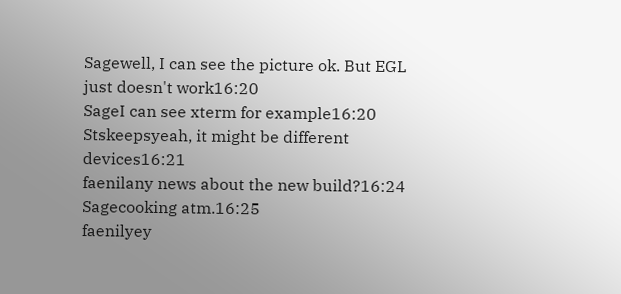Sagewell, I can see the picture ok. But EGL just doesn't work16:20
SageI can see xterm for example16:20
Stskeepsyeah, it might be different devices16:21
faenilany news about the new build?16:24
Sagecooking atm.16:25
faenilyey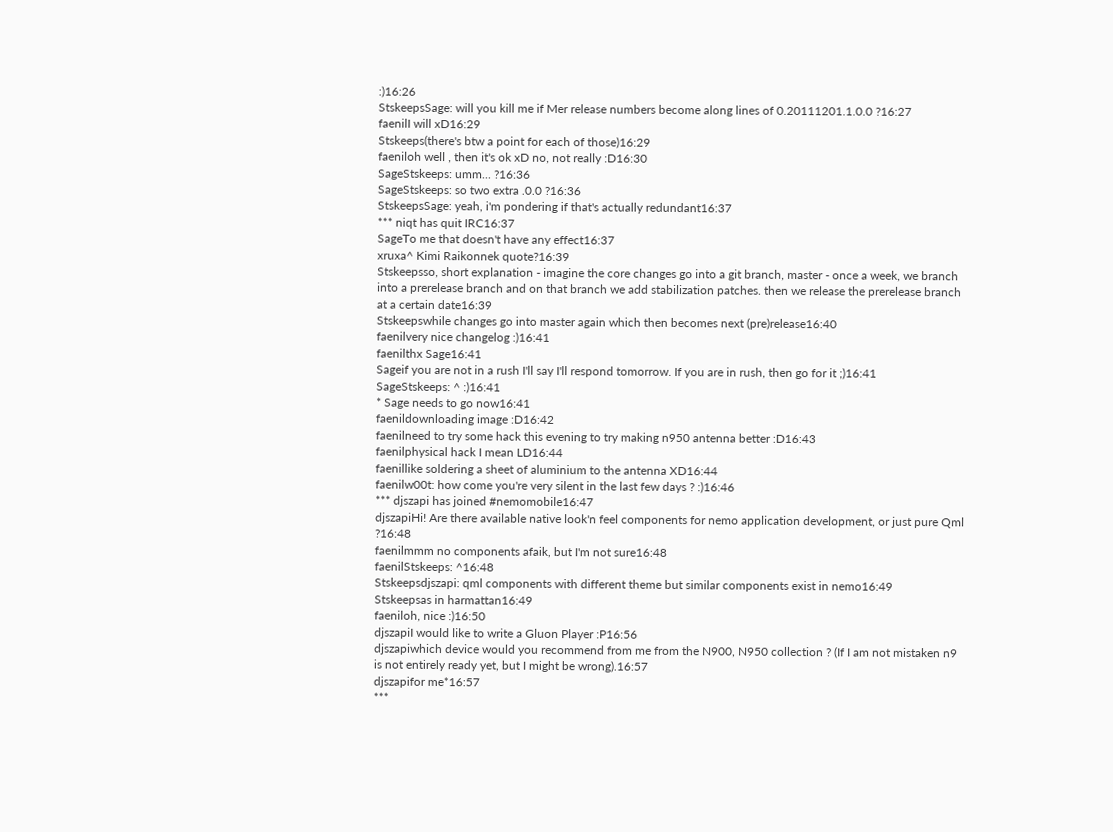:)16:26
StskeepsSage: will you kill me if Mer release numbers become along lines of 0.20111201.1.0.0 ?16:27
faenilI will xD16:29
Stskeeps(there's btw a point for each of those)16:29
faeniloh well , then it's ok xD no, not really :D16:30
SageStskeeps: umm... ?16:36
SageStskeeps: so two extra .0.0 ?16:36
StskeepsSage: yeah, i'm pondering if that's actually redundant16:37
*** niqt has quit IRC16:37
SageTo me that doesn't have any effect16:37
xruxa^ Kimi Raikonnek quote?16:39
Stskeepsso, short explanation - imagine the core changes go into a git branch, master - once a week, we branch into a prerelease branch and on that branch we add stabilization patches. then we release the prerelease branch at a certain date16:39
Stskeepswhile changes go into master again which then becomes next (pre)release16:40
faenilvery nice changelog :)16:41
faenilthx Sage16:41
Sageif you are not in a rush I'll say I'll respond tomorrow. If you are in rush, then go for it ;)16:41
SageStskeeps: ^ :)16:41
* Sage needs to go now16:41
faenildownloading image :D16:42
faenilneed to try some hack this evening to try making n950 antenna better :D16:43
faenilphysical hack I mean LD16:44
faenillike soldering a sheet of aluminium to the antenna XD16:44
faenilw00t: how come you're very silent in the last few days ? :)16:46
*** djszapi has joined #nemomobile16:47
djszapiHi! Are there available native look'n feel components for nemo application development, or just pure Qml ?16:48
faenilmmm no components afaik, but I'm not sure16:48
faenilStskeeps: ^16:48
Stskeepsdjszapi: qml components with different theme but similar components exist in nemo16:49
Stskeepsas in harmattan16:49
faeniloh, nice :)16:50
djszapiI would like to write a Gluon Player :P16:56
djszapiwhich device would you recommend from me from the N900, N950 collection ? (If I am not mistaken n9 is not entirely ready yet, but I might be wrong).16:57
djszapifor me*16:57
***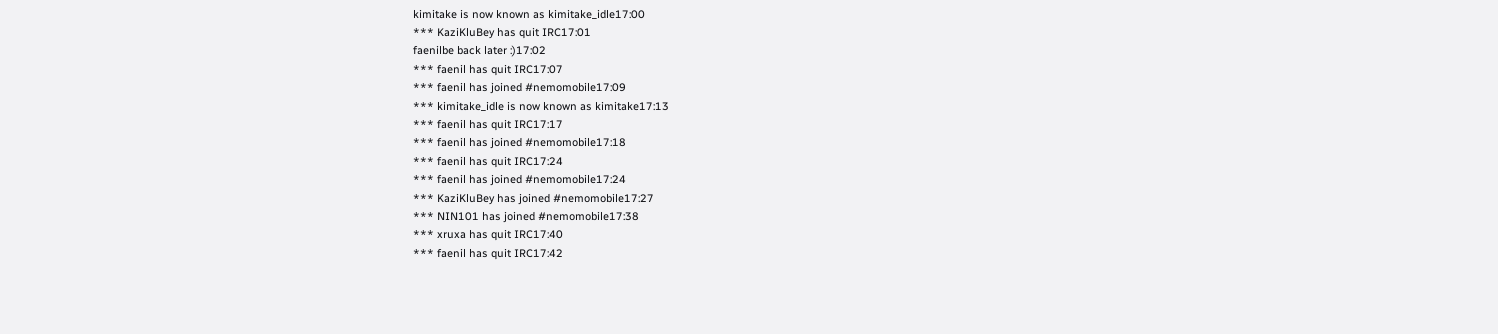kimitake is now known as kimitake_idle17:00
*** KaziKluBey has quit IRC17:01
faenilbe back later :)17:02
*** faenil has quit IRC17:07
*** faenil has joined #nemomobile17:09
*** kimitake_idle is now known as kimitake17:13
*** faenil has quit IRC17:17
*** faenil has joined #nemomobile17:18
*** faenil has quit IRC17:24
*** faenil has joined #nemomobile17:24
*** KaziKluBey has joined #nemomobile17:27
*** NIN101 has joined #nemomobile17:38
*** xruxa has quit IRC17:40
*** faenil has quit IRC17:42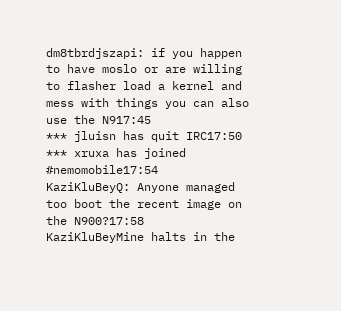dm8tbrdjszapi: if you happen to have moslo or are willing to flasher load a kernel and mess with things you can also use the N917:45
*** jluisn has quit IRC17:50
*** xruxa has joined #nemomobile17:54
KaziKluBeyQ: Anyone managed too boot the recent image on the N900?17:58
KaziKluBeyMine halts in the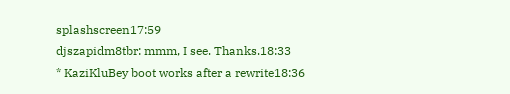splashscreen17:59
djszapidm8tbr: mmm, I see. Thanks.18:33
* KaziKluBey boot works after a rewrite18:36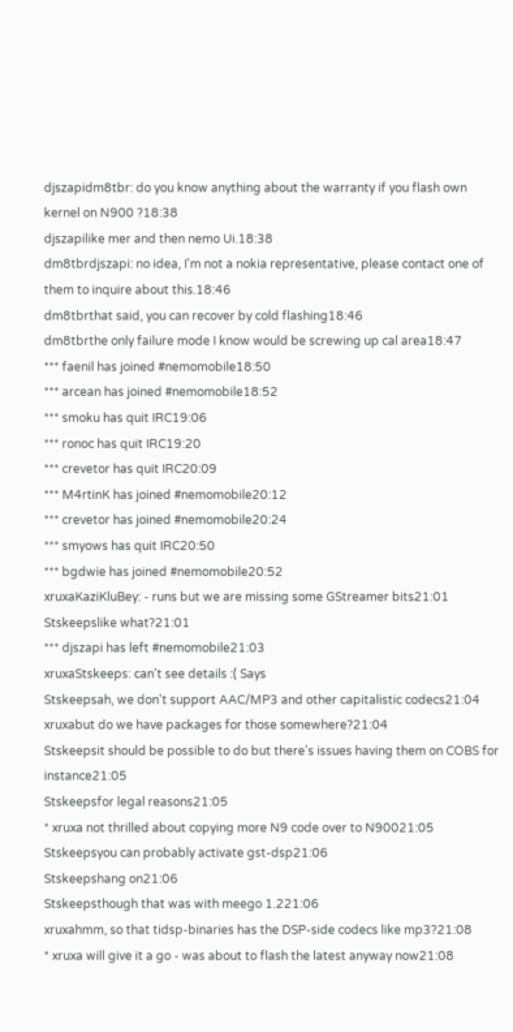djszapidm8tbr: do you know anything about the warranty if you flash own kernel on N900 ?18:38
djszapilike mer and then nemo Ui.18:38
dm8tbrdjszapi: no idea, I'm not a nokia representative, please contact one of them to inquire about this.18:46
dm8tbrthat said, you can recover by cold flashing18:46
dm8tbrthe only failure mode I know would be screwing up cal area18:47
*** faenil has joined #nemomobile18:50
*** arcean has joined #nemomobile18:52
*** smoku has quit IRC19:06
*** ronoc has quit IRC19:20
*** crevetor has quit IRC20:09
*** M4rtinK has joined #nemomobile20:12
*** crevetor has joined #nemomobile20:24
*** smyows has quit IRC20:50
*** bgdwie has joined #nemomobile20:52
xruxaKaziKluBey: - runs but we are missing some GStreamer bits21:01
Stskeepslike what?21:01
*** djszapi has left #nemomobile21:03
xruxaStskeeps: can't see details :( Says
Stskeepsah, we don't support AAC/MP3 and other capitalistic codecs21:04
xruxabut do we have packages for those somewhere?21:04
Stskeepsit should be possible to do but there's issues having them on COBS for instance21:05
Stskeepsfor legal reasons21:05
* xruxa not thrilled about copying more N9 code over to N90021:05
Stskeepsyou can probably activate gst-dsp21:06
Stskeepshang on21:06
Stskeepsthough that was with meego 1.221:06
xruxahmm, so that tidsp-binaries has the DSP-side codecs like mp3?21:08
* xruxa will give it a go - was about to flash the latest anyway now21:08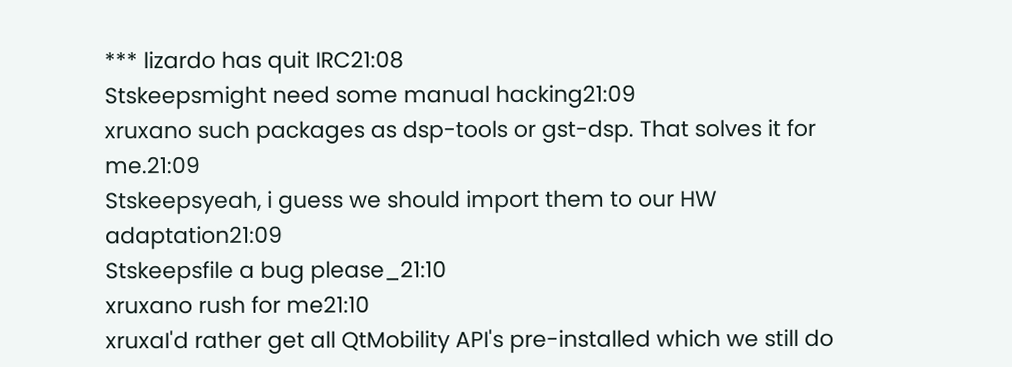*** lizardo has quit IRC21:08
Stskeepsmight need some manual hacking21:09
xruxano such packages as dsp-tools or gst-dsp. That solves it for me.21:09
Stskeepsyeah, i guess we should import them to our HW adaptation21:09
Stskeepsfile a bug please_21:10
xruxano rush for me21:10
xruxaI'd rather get all QtMobility API's pre-installed which we still do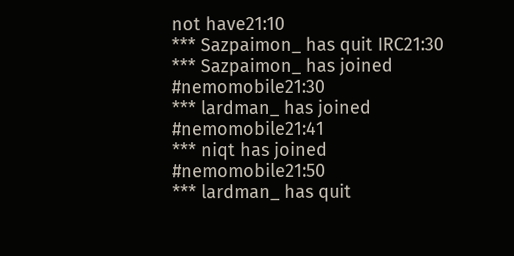not have21:10
*** Sazpaimon_ has quit IRC21:30
*** Sazpaimon_ has joined #nemomobile21:30
*** lardman_ has joined #nemomobile21:41
*** niqt has joined #nemomobile21:50
*** lardman_ has quit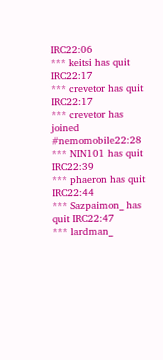IRC22:06
*** keitsi has quit IRC22:17
*** crevetor has quit IRC22:17
*** crevetor has joined #nemomobile22:28
*** NIN101 has quit IRC22:39
*** phaeron has quit IRC22:44
*** Sazpaimon_ has quit IRC22:47
*** lardman_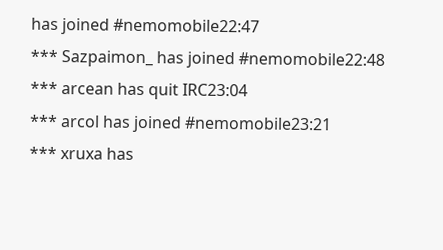has joined #nemomobile22:47
*** Sazpaimon_ has joined #nemomobile22:48
*** arcean has quit IRC23:04
*** arcol has joined #nemomobile23:21
*** xruxa has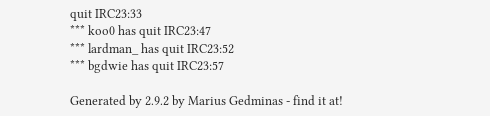quit IRC23:33
*** koo0 has quit IRC23:47
*** lardman_ has quit IRC23:52
*** bgdwie has quit IRC23:57

Generated by 2.9.2 by Marius Gedminas - find it at!